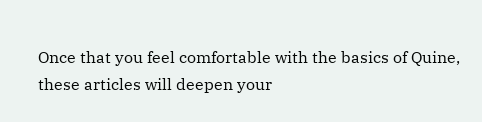Once that you feel comfortable with the basics of Quine, these articles will deepen your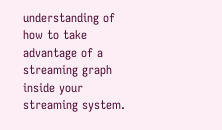understanding of how to take advantage of a streaming graph inside your streaming system.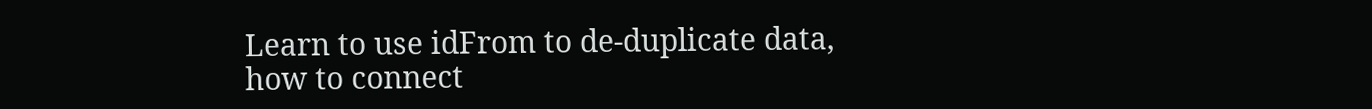Learn to use idFrom to de-duplicate data, how to connect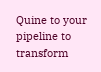Quine to your pipeline to transform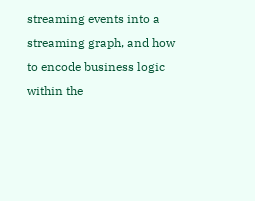streaming events into a streaming graph, and how to encode business logic within the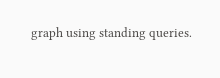graph using standing queries.